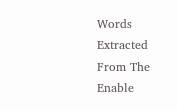Words Extracted From The
Enable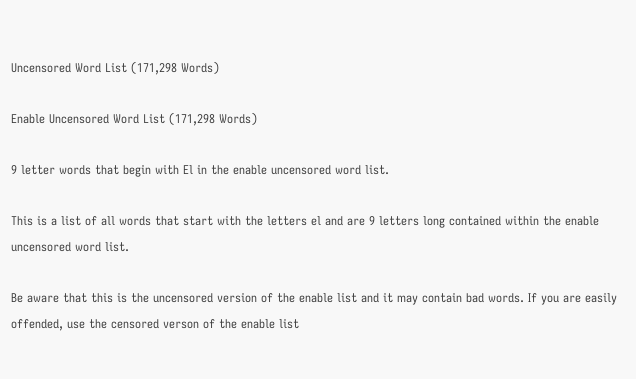Uncensored Word List (171,298 Words)

Enable Uncensored Word List (171,298 Words)

9 letter words that begin with El in the enable uncensored word list.

This is a list of all words that start with the letters el and are 9 letters long contained within the enable uncensored word list.

Be aware that this is the uncensored version of the enable list and it may contain bad words. If you are easily offended, use the censored verson of the enable list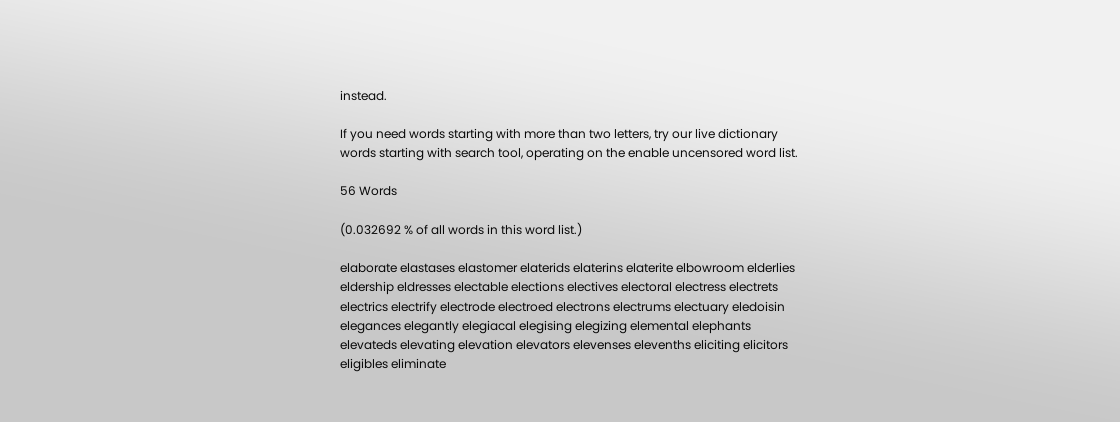instead.

If you need words starting with more than two letters, try our live dictionary words starting with search tool, operating on the enable uncensored word list.

56 Words

(0.032692 % of all words in this word list.)

elaborate elastases elastomer elaterids elaterins elaterite elbowroom elderlies eldership eldresses electable elections electives electoral electress electrets electrics electrify electrode electroed electrons electrums electuary eledoisin elegances elegantly elegiacal elegising elegizing elemental elephants elevateds elevating elevation elevators elevenses elevenths eliciting elicitors eligibles eliminate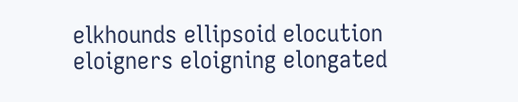elkhounds ellipsoid elocution eloigners eloigning elongated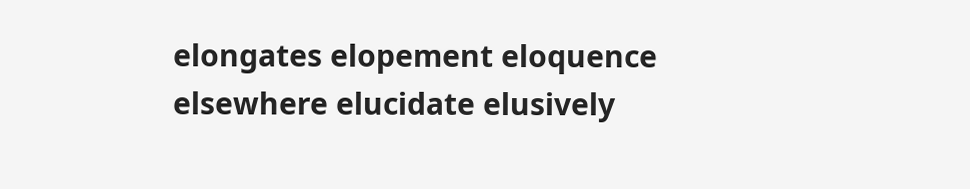elongates elopement eloquence elsewhere elucidate elusively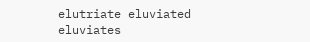elutriate eluviated eluviates